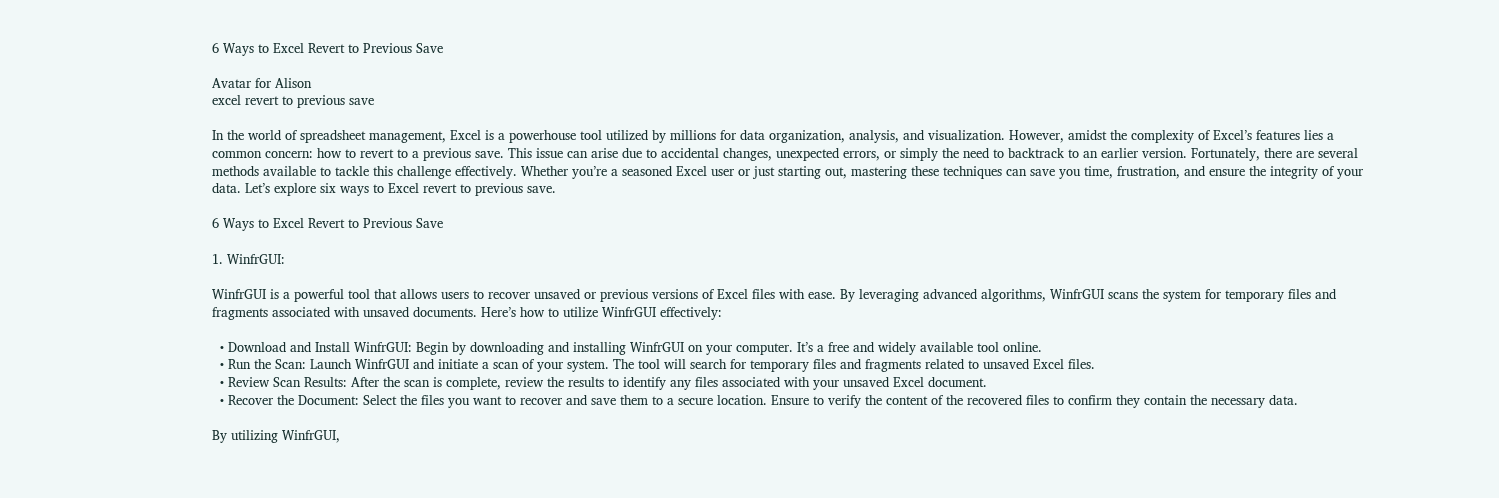6 Ways to Excel Revert to Previous Save

Avatar for Alison
excel revert to previous save

In the world of spreadsheet management, Excel is a powerhouse tool utilized by millions for data organization, analysis, and visualization. However, amidst the complexity of Excel’s features lies a common concern: how to revert to a previous save. This issue can arise due to accidental changes, unexpected errors, or simply the need to backtrack to an earlier version. Fortunately, there are several methods available to tackle this challenge effectively. Whether you’re a seasoned Excel user or just starting out, mastering these techniques can save you time, frustration, and ensure the integrity of your data. Let’s explore six ways to Excel revert to previous save.

6 Ways to Excel Revert to Previous Save

1. WinfrGUI:

WinfrGUI is a powerful tool that allows users to recover unsaved or previous versions of Excel files with ease. By leveraging advanced algorithms, WinfrGUI scans the system for temporary files and fragments associated with unsaved documents. Here’s how to utilize WinfrGUI effectively:

  • Download and Install WinfrGUI: Begin by downloading and installing WinfrGUI on your computer. It’s a free and widely available tool online.
  • Run the Scan: Launch WinfrGUI and initiate a scan of your system. The tool will search for temporary files and fragments related to unsaved Excel files.
  • Review Scan Results: After the scan is complete, review the results to identify any files associated with your unsaved Excel document.
  • Recover the Document: Select the files you want to recover and save them to a secure location. Ensure to verify the content of the recovered files to confirm they contain the necessary data.

By utilizing WinfrGUI,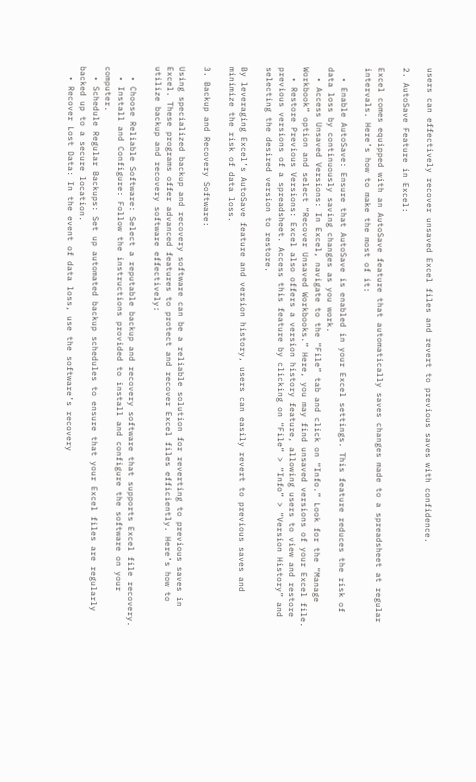users can effectively recover unsaved Excel files and revert to previous saves with confidence.

2. AutoSave Feature in Excel:

Excel comes equipped with an AutoSave feature that automatically saves changes made to a spreadsheet at regular intervals. Here’s how to make the most of it:

  • Enable AutoSave: Ensure that AutoSave is enabled in your Excel settings. This feature reduces the risk of data loss by continuously saving changes as you work.
  • Access Unsaved Versions: In Excel, navigate to the “File” tab and click on “Info.” Look for the “Manage Workbook” option and select “Recover Unsaved Workbooks.” Here, you may find unsaved versions of your Excel file.
  • Restore Previous Versions: Excel also offers a version history feature, allowing users to view and restore previous versions of a spreadsheet. Access this feature by clicking on “File” > “Info” > “Version History” and selecting the desired version to restore.

By leveraging Excel’s AutoSave feature and version history, users can easily revert to previous saves and minimize the risk of data loss.

3. Backup and Recovery Software:

Using specialized backup and recovery software can be a reliable solution for reverting to previous saves in Excel. These programs offer advanced features to protect and recover Excel files efficiently. Here’s how to utilize backup and recovery software effectively:

  • Choose Reliable Software: Select a reputable backup and recovery software that supports Excel file recovery.
  • Install and Configure: Follow the instructions provided to install and configure the software on your computer.
  • Schedule Regular Backups: Set up automated backup schedules to ensure that your Excel files are regularly backed up to a secure location.
  • Recover Lost Data: In the event of data loss, use the software’s recovery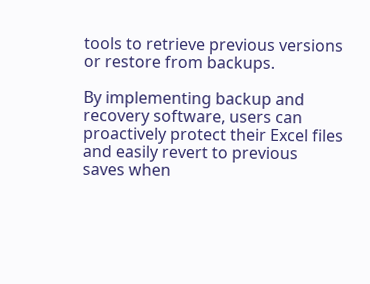tools to retrieve previous versions or restore from backups.

By implementing backup and recovery software, users can proactively protect their Excel files and easily revert to previous saves when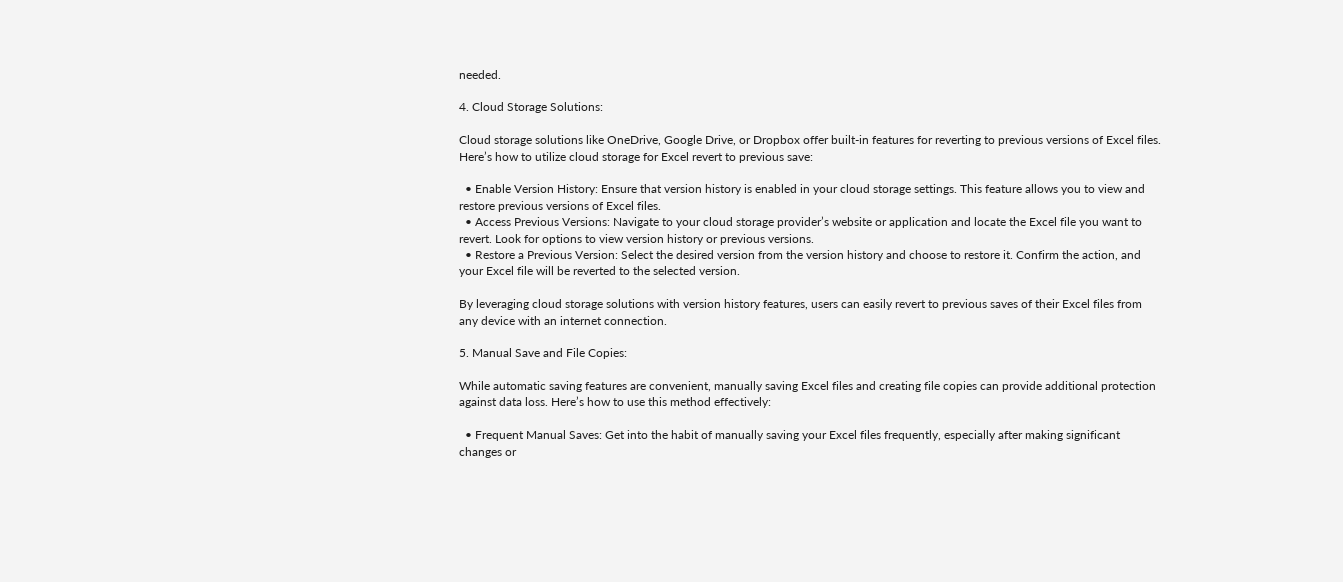needed.

4. Cloud Storage Solutions:

Cloud storage solutions like OneDrive, Google Drive, or Dropbox offer built-in features for reverting to previous versions of Excel files. Here’s how to utilize cloud storage for Excel revert to previous save:

  • Enable Version History: Ensure that version history is enabled in your cloud storage settings. This feature allows you to view and restore previous versions of Excel files.
  • Access Previous Versions: Navigate to your cloud storage provider’s website or application and locate the Excel file you want to revert. Look for options to view version history or previous versions.
  • Restore a Previous Version: Select the desired version from the version history and choose to restore it. Confirm the action, and your Excel file will be reverted to the selected version.

By leveraging cloud storage solutions with version history features, users can easily revert to previous saves of their Excel files from any device with an internet connection.

5. Manual Save and File Copies:

While automatic saving features are convenient, manually saving Excel files and creating file copies can provide additional protection against data loss. Here’s how to use this method effectively:

  • Frequent Manual Saves: Get into the habit of manually saving your Excel files frequently, especially after making significant changes or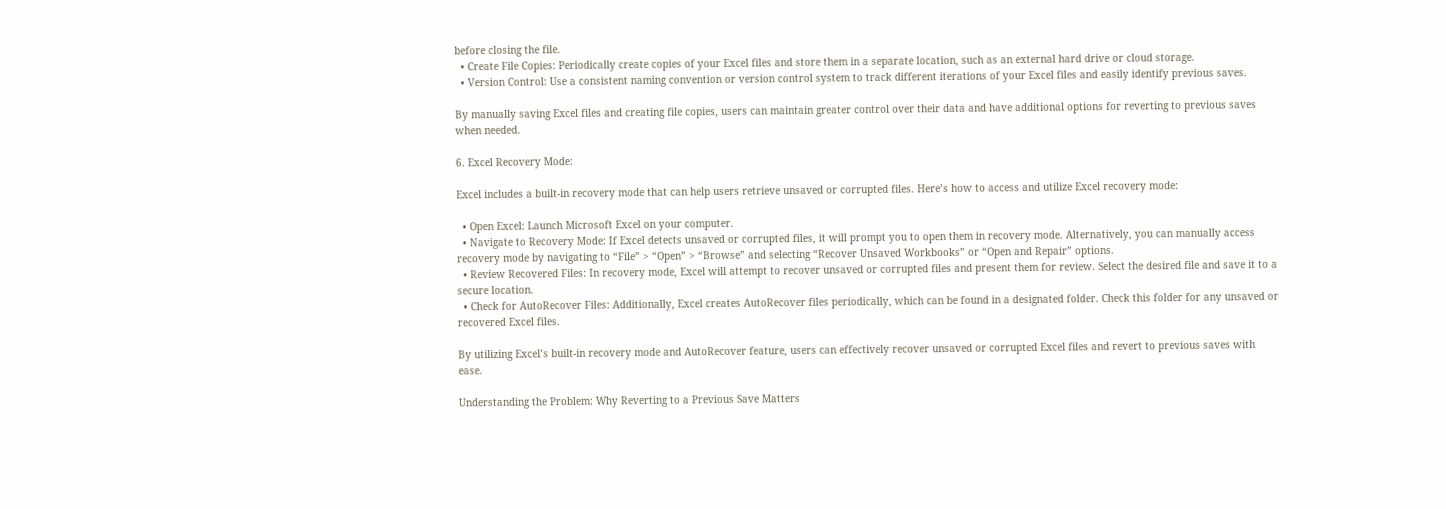before closing the file.
  • Create File Copies: Periodically create copies of your Excel files and store them in a separate location, such as an external hard drive or cloud storage.
  • Version Control: Use a consistent naming convention or version control system to track different iterations of your Excel files and easily identify previous saves.

By manually saving Excel files and creating file copies, users can maintain greater control over their data and have additional options for reverting to previous saves when needed.

6. Excel Recovery Mode:

Excel includes a built-in recovery mode that can help users retrieve unsaved or corrupted files. Here’s how to access and utilize Excel recovery mode:

  • Open Excel: Launch Microsoft Excel on your computer.
  • Navigate to Recovery Mode: If Excel detects unsaved or corrupted files, it will prompt you to open them in recovery mode. Alternatively, you can manually access recovery mode by navigating to “File” > “Open” > “Browse” and selecting “Recover Unsaved Workbooks” or “Open and Repair” options.
  • Review Recovered Files: In recovery mode, Excel will attempt to recover unsaved or corrupted files and present them for review. Select the desired file and save it to a secure location.
  • Check for AutoRecover Files: Additionally, Excel creates AutoRecover files periodically, which can be found in a designated folder. Check this folder for any unsaved or recovered Excel files.

By utilizing Excel’s built-in recovery mode and AutoRecover feature, users can effectively recover unsaved or corrupted Excel files and revert to previous saves with ease.

Understanding the Problem: Why Reverting to a Previous Save Matters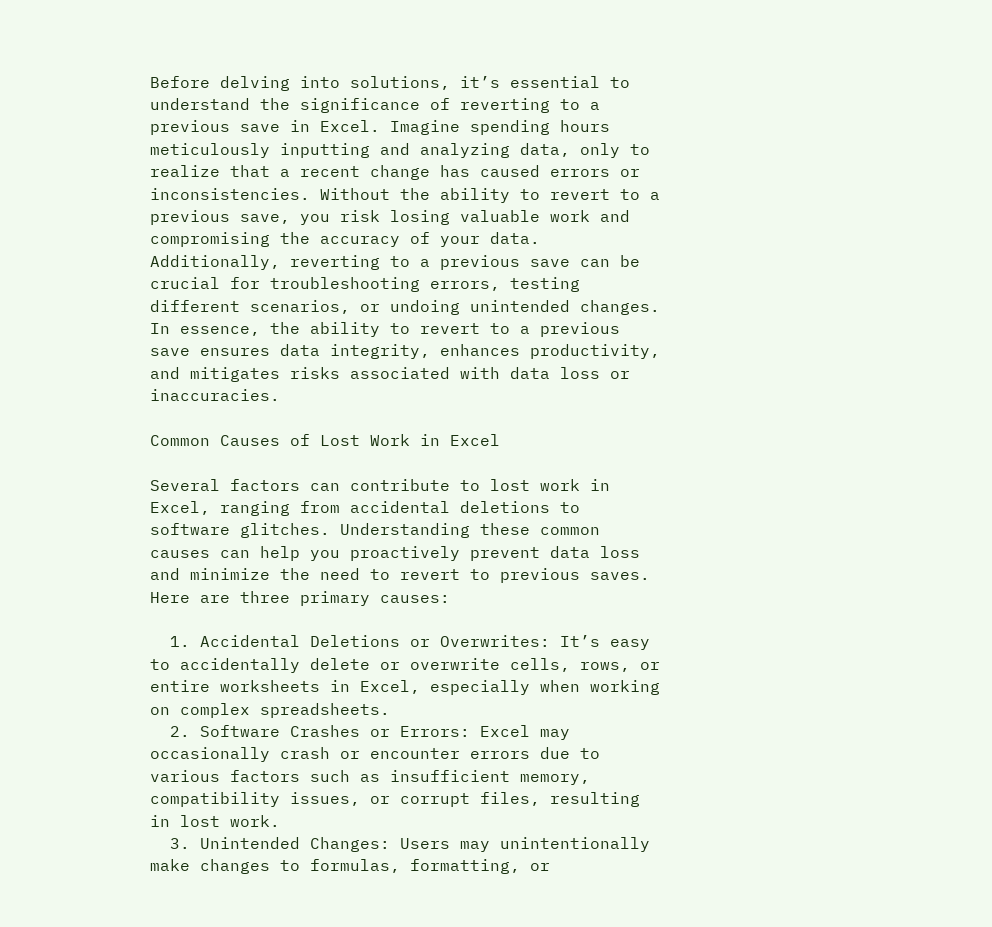Before delving into solutions, it’s essential to understand the significance of reverting to a previous save in Excel. Imagine spending hours meticulously inputting and analyzing data, only to realize that a recent change has caused errors or inconsistencies. Without the ability to revert to a previous save, you risk losing valuable work and compromising the accuracy of your data. Additionally, reverting to a previous save can be crucial for troubleshooting errors, testing different scenarios, or undoing unintended changes. In essence, the ability to revert to a previous save ensures data integrity, enhances productivity, and mitigates risks associated with data loss or inaccuracies.

Common Causes of Lost Work in Excel

Several factors can contribute to lost work in Excel, ranging from accidental deletions to software glitches. Understanding these common causes can help you proactively prevent data loss and minimize the need to revert to previous saves. Here are three primary causes:

  1. Accidental Deletions or Overwrites: It’s easy to accidentally delete or overwrite cells, rows, or entire worksheets in Excel, especially when working on complex spreadsheets.
  2. Software Crashes or Errors: Excel may occasionally crash or encounter errors due to various factors such as insufficient memory, compatibility issues, or corrupt files, resulting in lost work.
  3. Unintended Changes: Users may unintentionally make changes to formulas, formatting, or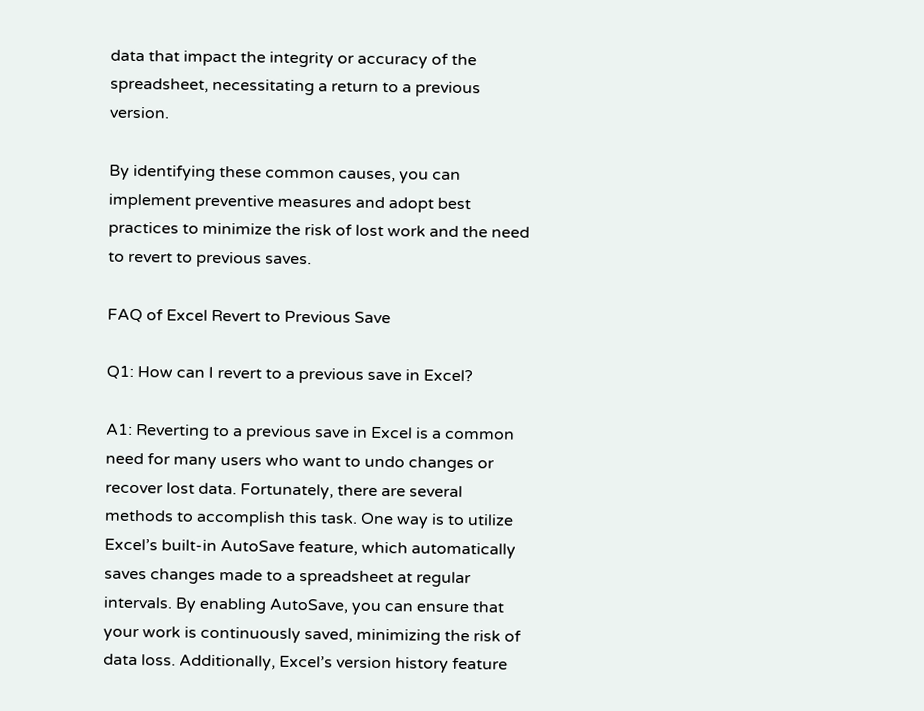data that impact the integrity or accuracy of the spreadsheet, necessitating a return to a previous version.

By identifying these common causes, you can implement preventive measures and adopt best practices to minimize the risk of lost work and the need to revert to previous saves.

FAQ of Excel Revert to Previous Save

Q1: How can I revert to a previous save in Excel?

A1: Reverting to a previous save in Excel is a common need for many users who want to undo changes or recover lost data. Fortunately, there are several methods to accomplish this task. One way is to utilize Excel’s built-in AutoSave feature, which automatically saves changes made to a spreadsheet at regular intervals. By enabling AutoSave, you can ensure that your work is continuously saved, minimizing the risk of data loss. Additionally, Excel’s version history feature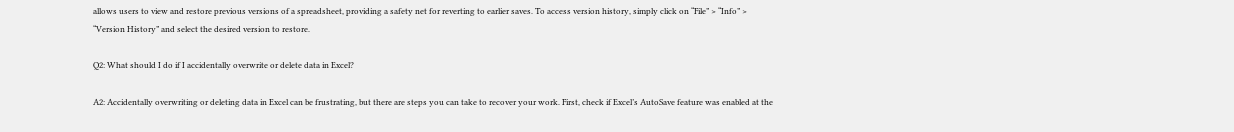allows users to view and restore previous versions of a spreadsheet, providing a safety net for reverting to earlier saves. To access version history, simply click on “File” > “Info” > “Version History” and select the desired version to restore.

Q2: What should I do if I accidentally overwrite or delete data in Excel?

A2: Accidentally overwriting or deleting data in Excel can be frustrating, but there are steps you can take to recover your work. First, check if Excel’s AutoSave feature was enabled at the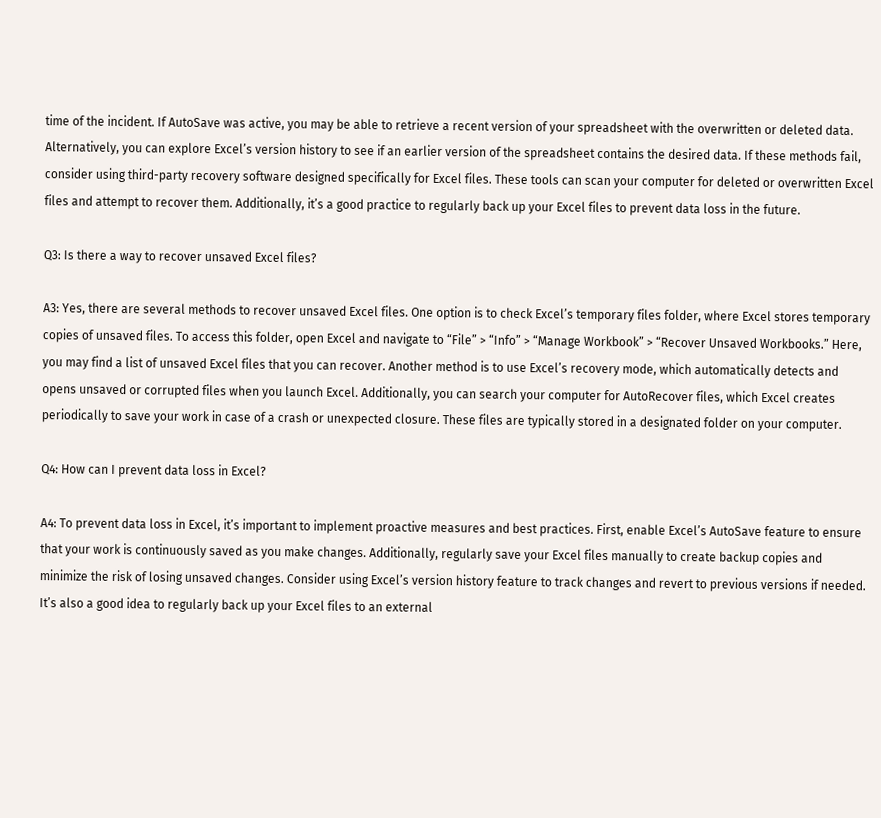time of the incident. If AutoSave was active, you may be able to retrieve a recent version of your spreadsheet with the overwritten or deleted data. Alternatively, you can explore Excel’s version history to see if an earlier version of the spreadsheet contains the desired data. If these methods fail, consider using third-party recovery software designed specifically for Excel files. These tools can scan your computer for deleted or overwritten Excel files and attempt to recover them. Additionally, it’s a good practice to regularly back up your Excel files to prevent data loss in the future.

Q3: Is there a way to recover unsaved Excel files?

A3: Yes, there are several methods to recover unsaved Excel files. One option is to check Excel’s temporary files folder, where Excel stores temporary copies of unsaved files. To access this folder, open Excel and navigate to “File” > “Info” > “Manage Workbook” > “Recover Unsaved Workbooks.” Here, you may find a list of unsaved Excel files that you can recover. Another method is to use Excel’s recovery mode, which automatically detects and opens unsaved or corrupted files when you launch Excel. Additionally, you can search your computer for AutoRecover files, which Excel creates periodically to save your work in case of a crash or unexpected closure. These files are typically stored in a designated folder on your computer.

Q4: How can I prevent data loss in Excel?

A4: To prevent data loss in Excel, it’s important to implement proactive measures and best practices. First, enable Excel’s AutoSave feature to ensure that your work is continuously saved as you make changes. Additionally, regularly save your Excel files manually to create backup copies and minimize the risk of losing unsaved changes. Consider using Excel’s version history feature to track changes and revert to previous versions if needed. It’s also a good idea to regularly back up your Excel files to an external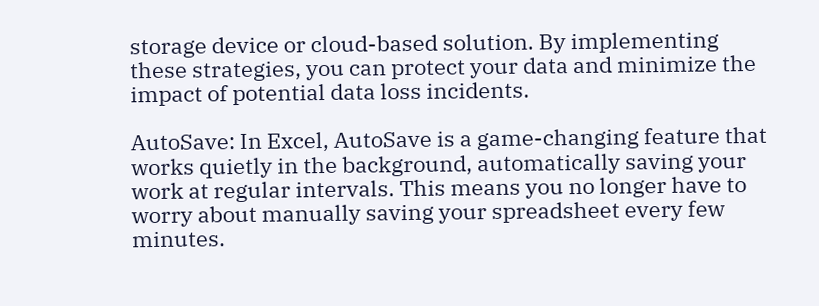storage device or cloud-based solution. By implementing these strategies, you can protect your data and minimize the impact of potential data loss incidents.

AutoSave: In Excel, AutoSave is a game-changing feature that works quietly in the background, automatically saving your work at regular intervals. This means you no longer have to worry about manually saving your spreadsheet every few minutes.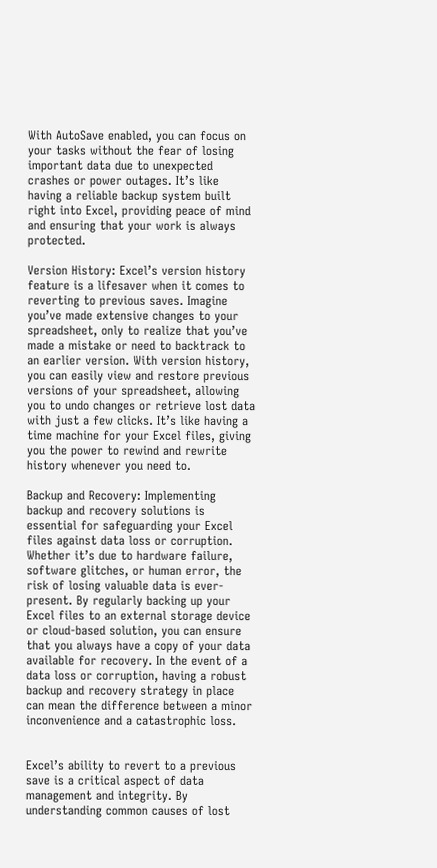With AutoSave enabled, you can focus on your tasks without the fear of losing important data due to unexpected crashes or power outages. It’s like having a reliable backup system built right into Excel, providing peace of mind and ensuring that your work is always protected.

Version History: Excel’s version history feature is a lifesaver when it comes to reverting to previous saves. Imagine you’ve made extensive changes to your spreadsheet, only to realize that you’ve made a mistake or need to backtrack to an earlier version. With version history, you can easily view and restore previous versions of your spreadsheet, allowing you to undo changes or retrieve lost data with just a few clicks. It’s like having a time machine for your Excel files, giving you the power to rewind and rewrite history whenever you need to.

Backup and Recovery: Implementing backup and recovery solutions is essential for safeguarding your Excel files against data loss or corruption. Whether it’s due to hardware failure, software glitches, or human error, the risk of losing valuable data is ever-present. By regularly backing up your Excel files to an external storage device or cloud-based solution, you can ensure that you always have a copy of your data available for recovery. In the event of a data loss or corruption, having a robust backup and recovery strategy in place can mean the difference between a minor inconvenience and a catastrophic loss.


Excel’s ability to revert to a previous save is a critical aspect of data management and integrity. By understanding common causes of lost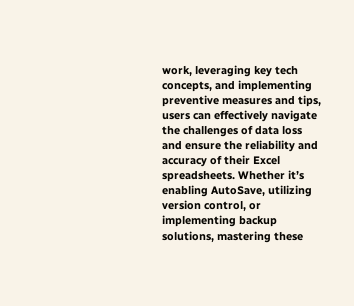work, leveraging key tech concepts, and implementing preventive measures and tips, users can effectively navigate the challenges of data loss and ensure the reliability and accuracy of their Excel spreadsheets. Whether it’s enabling AutoSave, utilizing version control, or implementing backup solutions, mastering these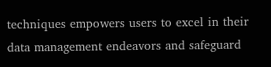techniques empowers users to excel in their data management endeavors and safeguard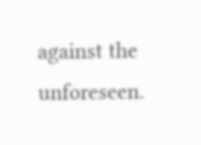against the unforeseen.